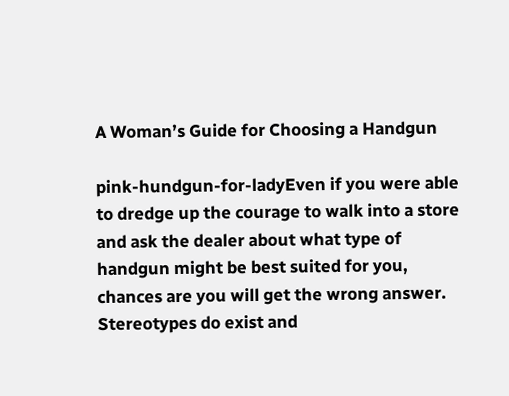A Woman’s Guide for Choosing a Handgun

pink-hundgun-for-ladyEven if you were able to dredge up the courage to walk into a store and ask the dealer about what type of handgun might be best suited for you, chances are you will get the wrong answer. Stereotypes do exist and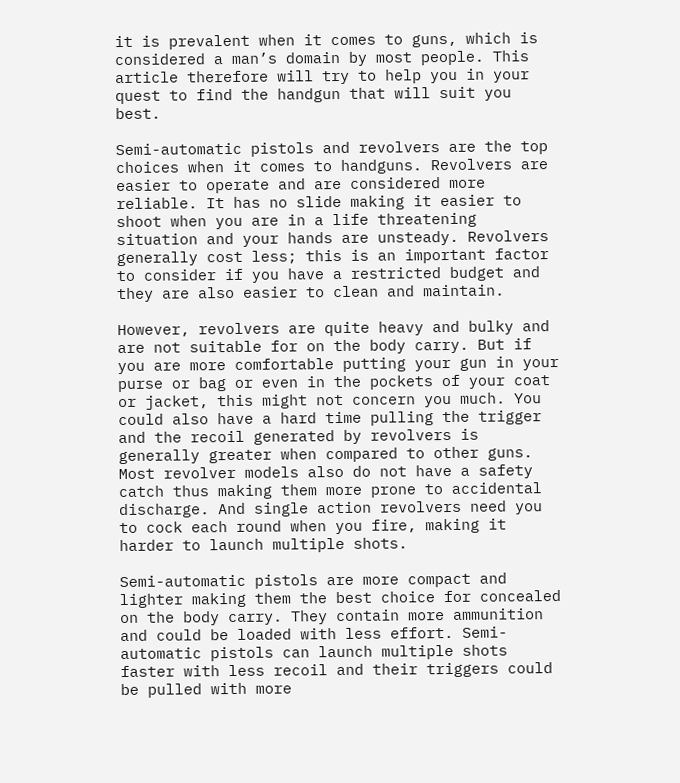it is prevalent when it comes to guns, which is considered a man’s domain by most people. This article therefore will try to help you in your quest to find the handgun that will suit you best.

Semi-automatic pistols and revolvers are the top choices when it comes to handguns. Revolvers are easier to operate and are considered more reliable. It has no slide making it easier to shoot when you are in a life threatening situation and your hands are unsteady. Revolvers generally cost less; this is an important factor to consider if you have a restricted budget and they are also easier to clean and maintain.

However, revolvers are quite heavy and bulky and are not suitable for on the body carry. But if you are more comfortable putting your gun in your purse or bag or even in the pockets of your coat or jacket, this might not concern you much. You could also have a hard time pulling the trigger and the recoil generated by revolvers is generally greater when compared to other guns. Most revolver models also do not have a safety catch thus making them more prone to accidental discharge. And single action revolvers need you to cock each round when you fire, making it harder to launch multiple shots.

Semi-automatic pistols are more compact and lighter making them the best choice for concealed on the body carry. They contain more ammunition and could be loaded with less effort. Semi-automatic pistols can launch multiple shots faster with less recoil and their triggers could be pulled with more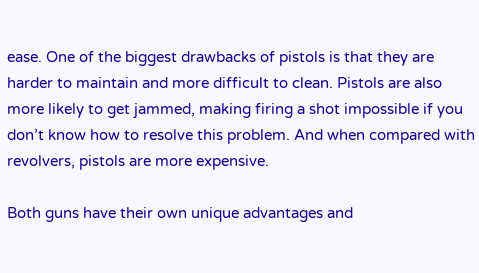ease. One of the biggest drawbacks of pistols is that they are harder to maintain and more difficult to clean. Pistols are also more likely to get jammed, making firing a shot impossible if you don’t know how to resolve this problem. And when compared with revolvers, pistols are more expensive.

Both guns have their own unique advantages and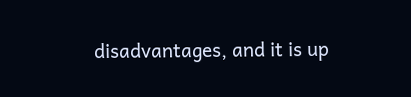disadvantages, and it is up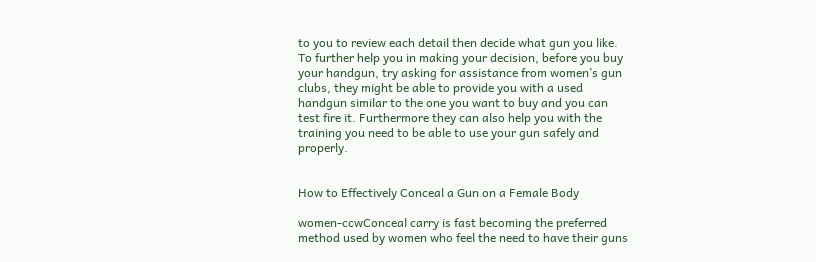to you to review each detail then decide what gun you like.  To further help you in making your decision, before you buy your handgun, try asking for assistance from women’s gun clubs, they might be able to provide you with a used handgun similar to the one you want to buy and you can test fire it. Furthermore they can also help you with the training you need to be able to use your gun safely and properly.


How to Effectively Conceal a Gun on a Female Body

women-ccwConceal carry is fast becoming the preferred method used by women who feel the need to have their guns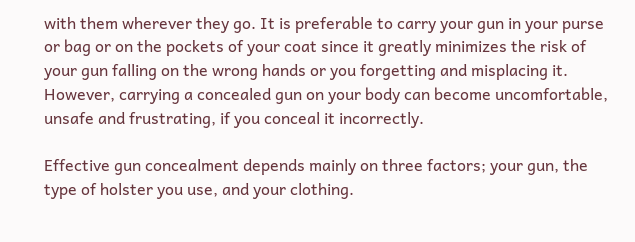with them wherever they go. It is preferable to carry your gun in your purse or bag or on the pockets of your coat since it greatly minimizes the risk of your gun falling on the wrong hands or you forgetting and misplacing it. However, carrying a concealed gun on your body can become uncomfortable, unsafe and frustrating, if you conceal it incorrectly.

Effective gun concealment depends mainly on three factors; your gun, the type of holster you use, and your clothing.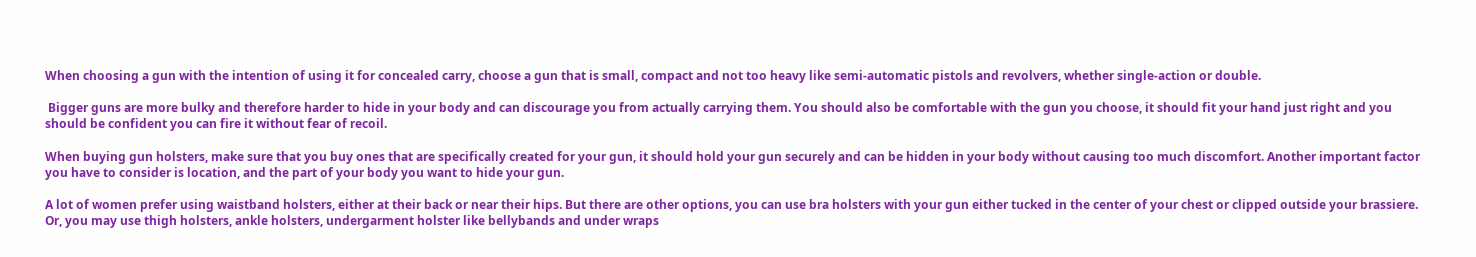When choosing a gun with the intention of using it for concealed carry, choose a gun that is small, compact and not too heavy like semi-automatic pistols and revolvers, whether single-action or double.

 Bigger guns are more bulky and therefore harder to hide in your body and can discourage you from actually carrying them. You should also be comfortable with the gun you choose, it should fit your hand just right and you should be confident you can fire it without fear of recoil.

When buying gun holsters, make sure that you buy ones that are specifically created for your gun, it should hold your gun securely and can be hidden in your body without causing too much discomfort. Another important factor you have to consider is location, and the part of your body you want to hide your gun.

A lot of women prefer using waistband holsters, either at their back or near their hips. But there are other options, you can use bra holsters with your gun either tucked in the center of your chest or clipped outside your brassiere. Or, you may use thigh holsters, ankle holsters, undergarment holster like bellybands and under wraps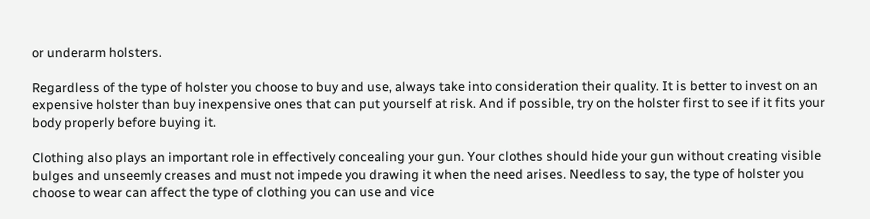or underarm holsters.

Regardless of the type of holster you choose to buy and use, always take into consideration their quality. It is better to invest on an expensive holster than buy inexpensive ones that can put yourself at risk. And if possible, try on the holster first to see if it fits your body properly before buying it.

Clothing also plays an important role in effectively concealing your gun. Your clothes should hide your gun without creating visible bulges and unseemly creases and must not impede you drawing it when the need arises. Needless to say, the type of holster you choose to wear can affect the type of clothing you can use and vice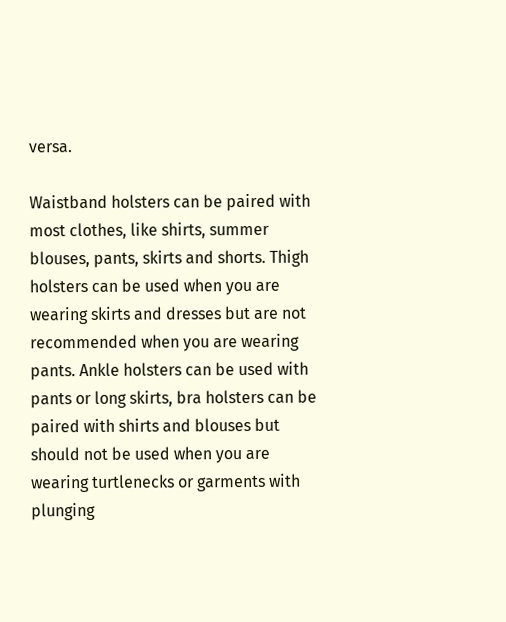versa.

Waistband holsters can be paired with most clothes, like shirts, summer blouses, pants, skirts and shorts. Thigh holsters can be used when you are wearing skirts and dresses but are not recommended when you are wearing pants. Ankle holsters can be used with pants or long skirts, bra holsters can be paired with shirts and blouses but should not be used when you are wearing turtlenecks or garments with plunging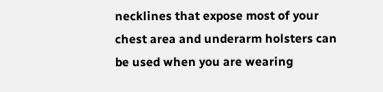necklines that expose most of your chest area and underarm holsters can be used when you are wearing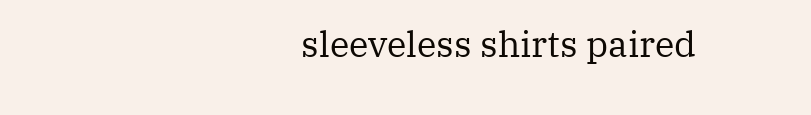sleeveless shirts paired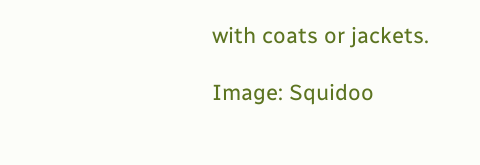with coats or jackets.

Image: Squidoo